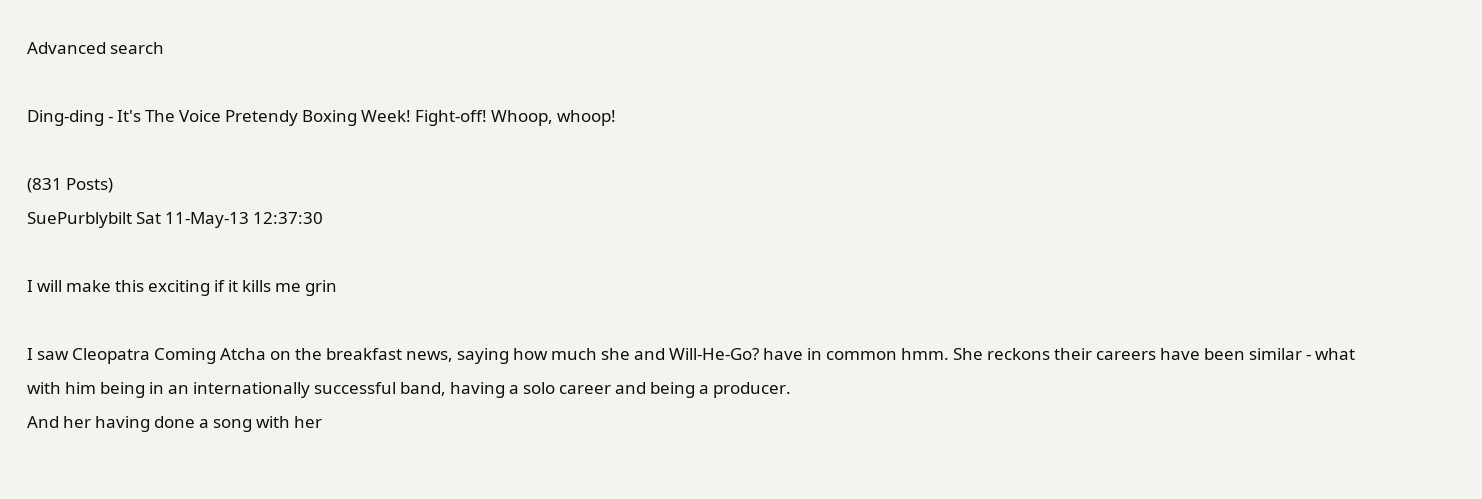Advanced search

Ding-ding - It's The Voice Pretendy Boxing Week! Fight-off! Whoop, whoop!

(831 Posts)
SuePurblybilt Sat 11-May-13 12:37:30

I will make this exciting if it kills me grin

I saw Cleopatra Coming Atcha on the breakfast news, saying how much she and Will-He-Go? have in common hmm. She reckons their careers have been similar - what with him being in an internationally successful band, having a solo career and being a producer.
And her having done a song with her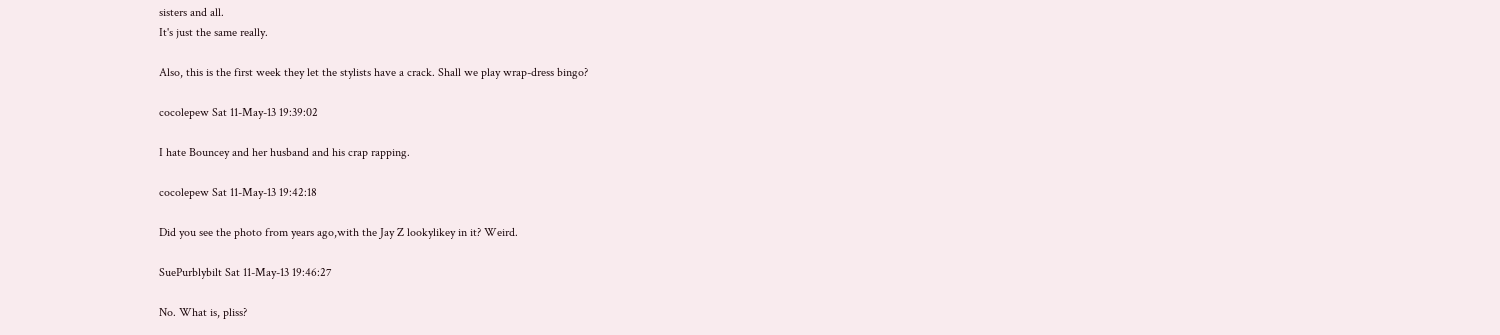sisters and all.
It's just the same really.

Also, this is the first week they let the stylists have a crack. Shall we play wrap-dress bingo?

cocolepew Sat 11-May-13 19:39:02

I hate Bouncey and her husband and his crap rapping.

cocolepew Sat 11-May-13 19:42:18

Did you see the photo from years ago,with the Jay Z lookylikey in it? Weird.

SuePurblybilt Sat 11-May-13 19:46:27

No. What is, pliss?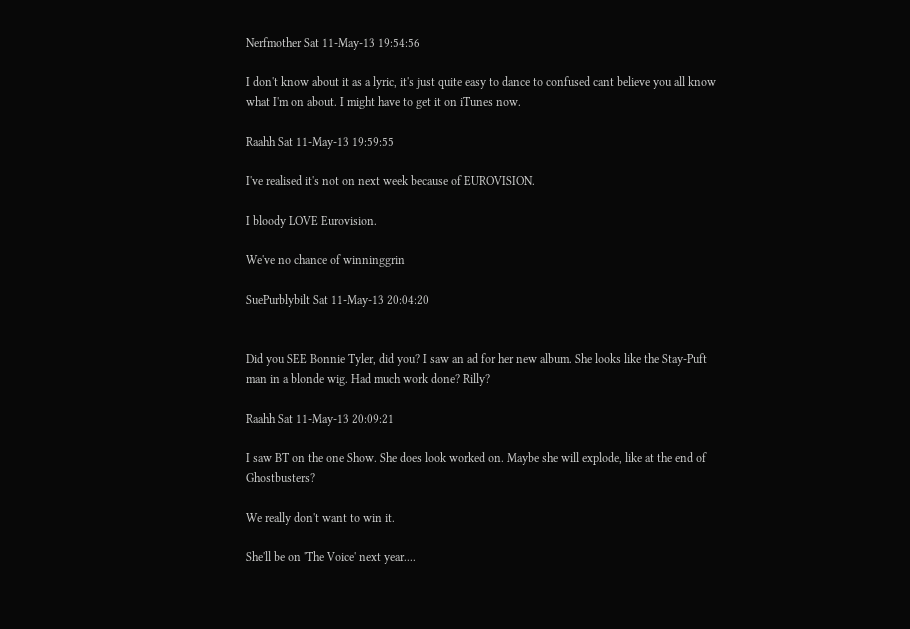Nerfmother Sat 11-May-13 19:54:56

I don't know about it as a lyric, it's just quite easy to dance to confused cant believe you all know what I'm on about. I might have to get it on iTunes now.

Raahh Sat 11-May-13 19:59:55

I've realised it's not on next week because of EUROVISION.

I bloody LOVE Eurovision.

We've no chance of winninggrin

SuePurblybilt Sat 11-May-13 20:04:20


Did you SEE Bonnie Tyler, did you? I saw an ad for her new album. She looks like the Stay-Puft man in a blonde wig. Had much work done? Rilly?

Raahh Sat 11-May-13 20:09:21

I saw BT on the one Show. She does look worked on. Maybe she will explode, like at the end of Ghostbusters?

We really don't want to win it.

She'll be on 'The Voice' next year....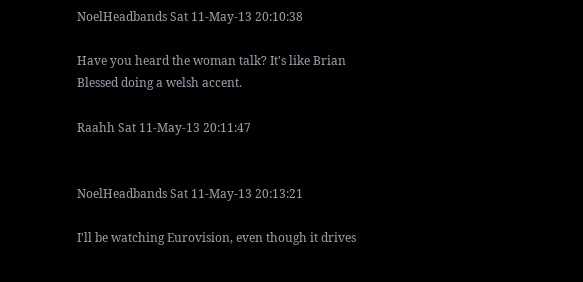NoelHeadbands Sat 11-May-13 20:10:38

Have you heard the woman talk? It's like Brian Blessed doing a welsh accent.

Raahh Sat 11-May-13 20:11:47


NoelHeadbands Sat 11-May-13 20:13:21

I'll be watching Eurovision, even though it drives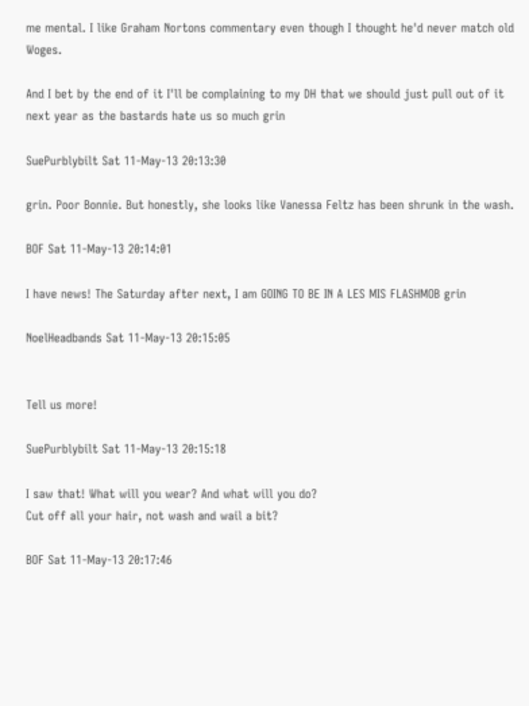me mental. I like Graham Nortons commentary even though I thought he'd never match old Woges.

And I bet by the end of it I'll be complaining to my DH that we should just pull out of it next year as the bastards hate us so much grin

SuePurblybilt Sat 11-May-13 20:13:30

grin. Poor Bonnie. But honestly, she looks like Vanessa Feltz has been shrunk in the wash.

BOF Sat 11-May-13 20:14:01

I have news! The Saturday after next, I am GOING TO BE IN A LES MIS FLASHMOB grin

NoelHeadbands Sat 11-May-13 20:15:05


Tell us more!

SuePurblybilt Sat 11-May-13 20:15:18

I saw that! What will you wear? And what will you do?
Cut off all your hair, not wash and wail a bit?

BOF Sat 11-May-13 20:17:46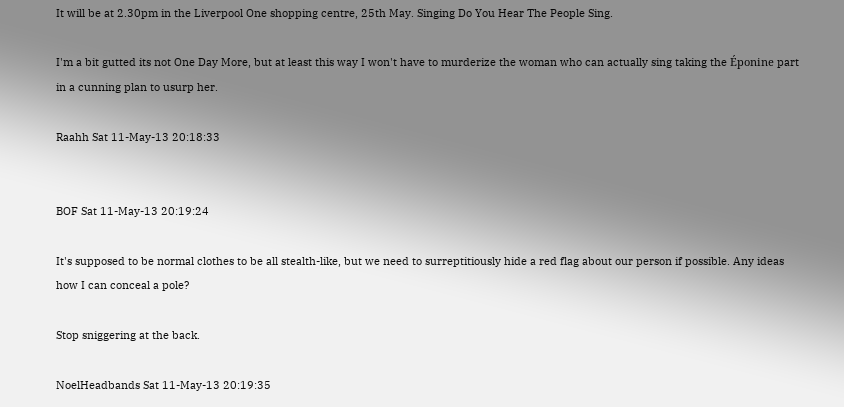It will be at 2.30pm in the Liverpool One shopping centre, 25th May. Singing Do You Hear The People Sing.

I'm a bit gutted its not One Day More, but at least this way I won't have to murderize the woman who can actually sing taking the Éponine part in a cunning plan to usurp her.

Raahh Sat 11-May-13 20:18:33


BOF Sat 11-May-13 20:19:24

It's supposed to be normal clothes to be all stealth-like, but we need to surreptitiously hide a red flag about our person if possible. Any ideas how I can conceal a pole?

Stop sniggering at the back.

NoelHeadbands Sat 11-May-13 20:19:35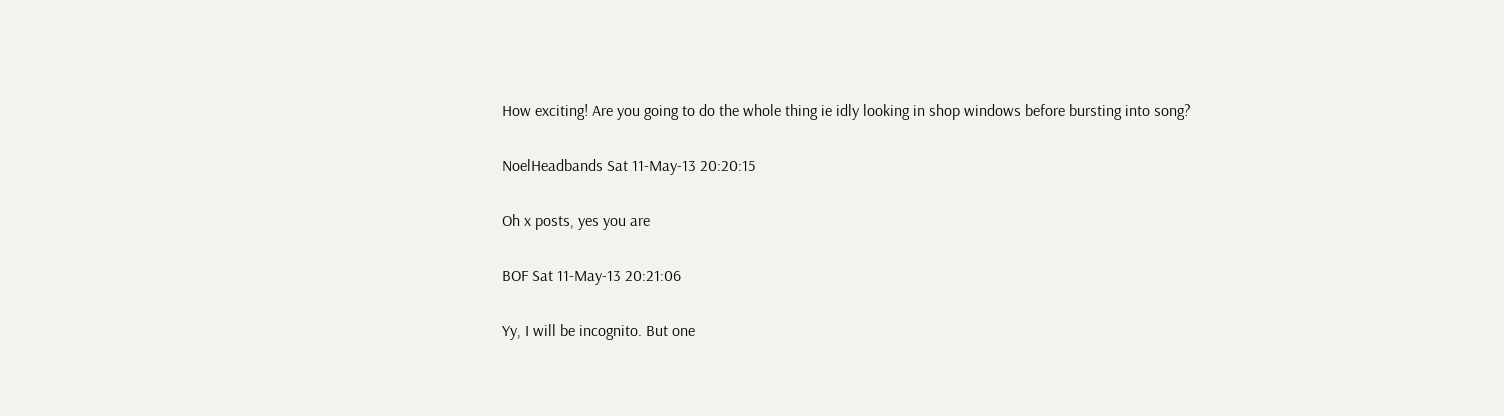How exciting! Are you going to do the whole thing ie idly looking in shop windows before bursting into song?

NoelHeadbands Sat 11-May-13 20:20:15

Oh x posts, yes you are

BOF Sat 11-May-13 20:21:06

Yy, I will be incognito. But one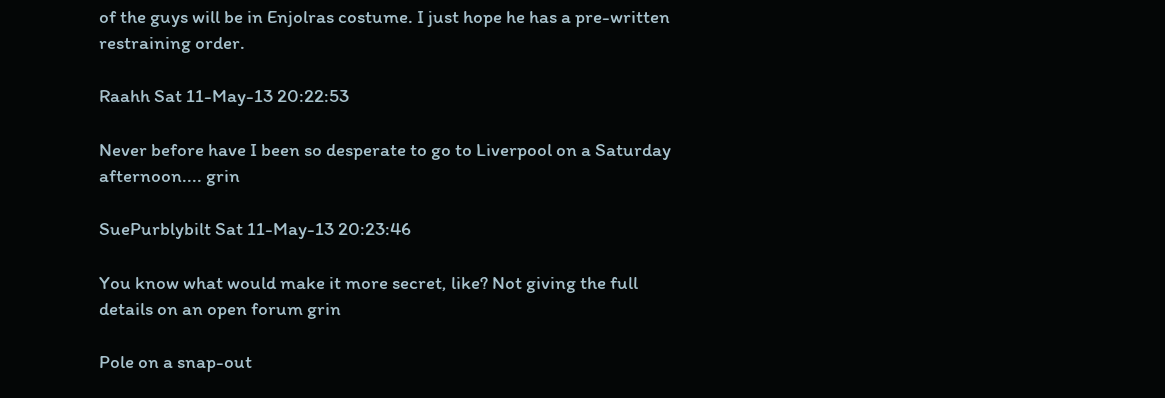of the guys will be in Enjolras costume. I just hope he has a pre-written restraining order.

Raahh Sat 11-May-13 20:22:53

Never before have I been so desperate to go to Liverpool on a Saturday afternoon.... grin

SuePurblybilt Sat 11-May-13 20:23:46

You know what would make it more secret, like? Not giving the full details on an open forum grin

Pole on a snap-out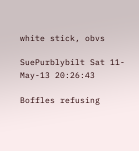white stick, obvs

SuePurblybilt Sat 11-May-13 20:26:43

Boffles refusing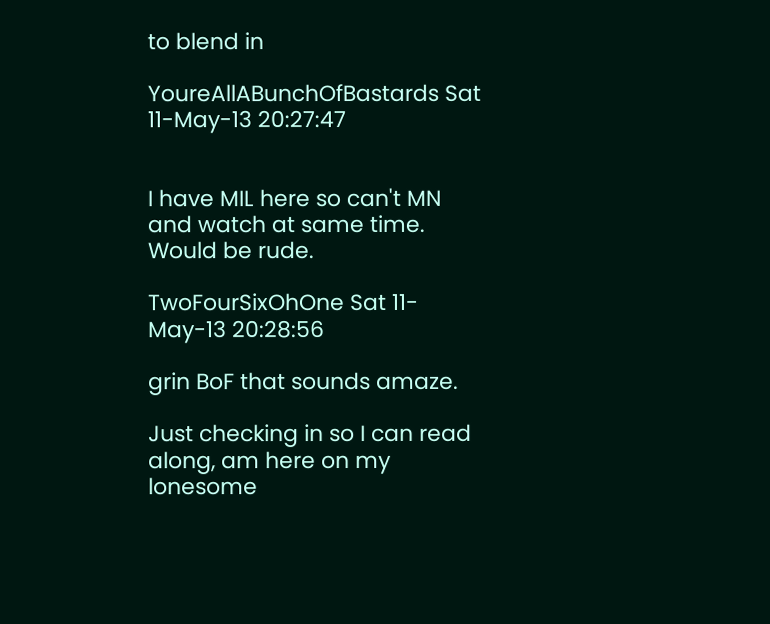to blend in

YoureAllABunchOfBastards Sat 11-May-13 20:27:47


I have MIL here so can't MN and watch at same time. Would be rude.

TwoFourSixOhOne Sat 11-May-13 20:28:56

grin BoF that sounds amaze.

Just checking in so I can read along, am here on my lonesome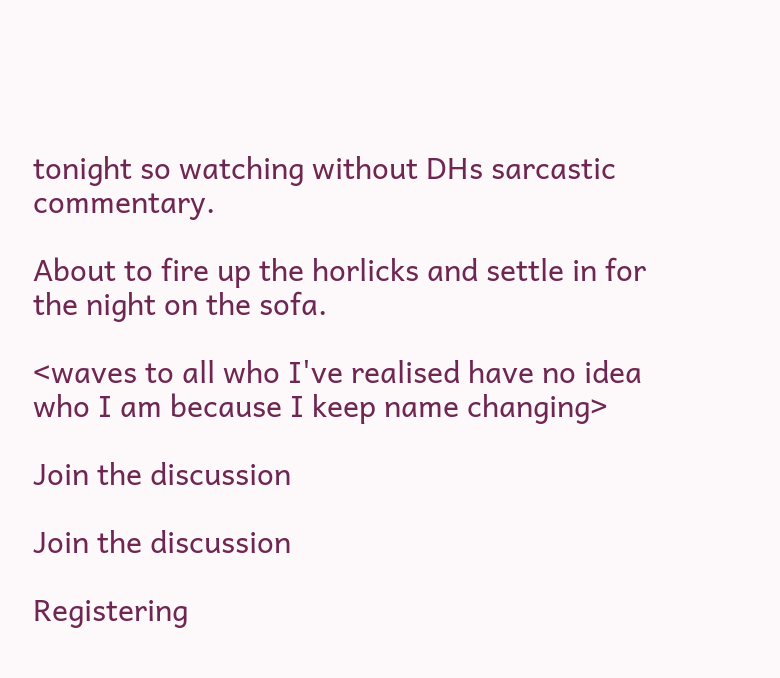tonight so watching without DHs sarcastic commentary.

About to fire up the horlicks and settle in for the night on the sofa.

<waves to all who I've realised have no idea who I am because I keep name changing>

Join the discussion

Join the discussion

Registering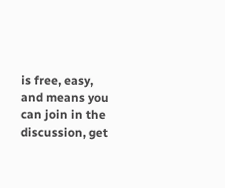is free, easy, and means you can join in the discussion, get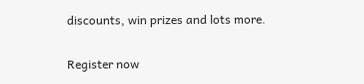discounts, win prizes and lots more.

Register now